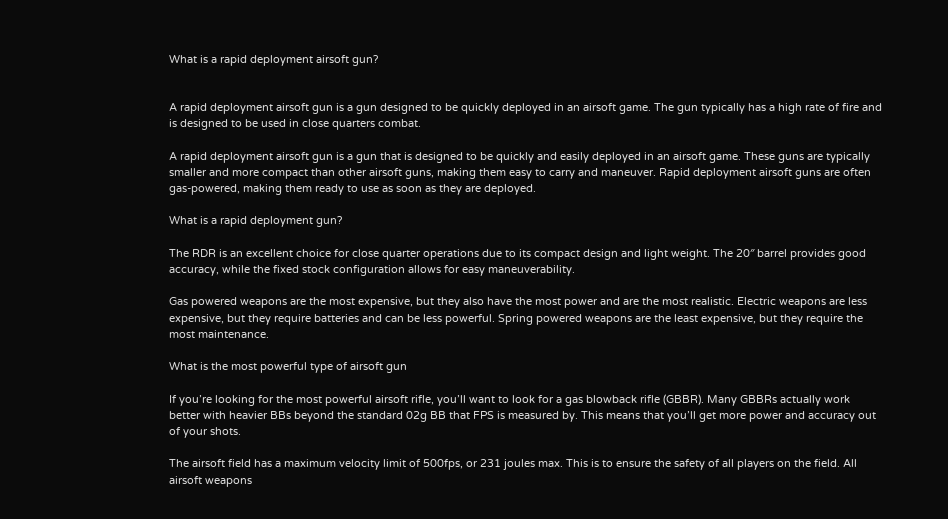What is a rapid deployment airsoft gun?


A rapid deployment airsoft gun is a gun designed to be quickly deployed in an airsoft game. The gun typically has a high rate of fire and is designed to be used in close quarters combat.

A rapid deployment airsoft gun is a gun that is designed to be quickly and easily deployed in an airsoft game. These guns are typically smaller and more compact than other airsoft guns, making them easy to carry and maneuver. Rapid deployment airsoft guns are often gas-powered, making them ready to use as soon as they are deployed.

What is a rapid deployment gun?

The RDR is an excellent choice for close quarter operations due to its compact design and light weight. The 20″ barrel provides good accuracy, while the fixed stock configuration allows for easy maneuverability.

Gas powered weapons are the most expensive, but they also have the most power and are the most realistic. Electric weapons are less expensive, but they require batteries and can be less powerful. Spring powered weapons are the least expensive, but they require the most maintenance.

What is the most powerful type of airsoft gun

If you’re looking for the most powerful airsoft rifle, you’ll want to look for a gas blowback rifle (GBBR). Many GBBRs actually work better with heavier BBs beyond the standard 02g BB that FPS is measured by. This means that you’ll get more power and accuracy out of your shots.

The airsoft field has a maximum velocity limit of 500fps, or 231 joules max. This is to ensure the safety of all players on the field. All airsoft weapons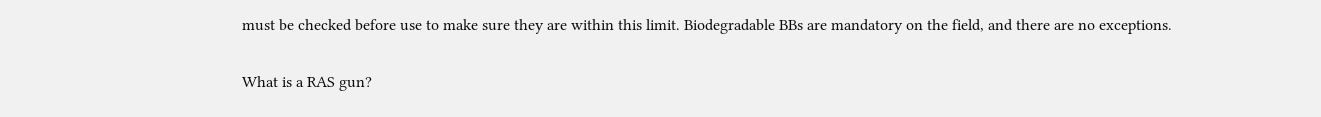must be checked before use to make sure they are within this limit. Biodegradable BBs are mandatory on the field, and there are no exceptions.

What is a RAS gun?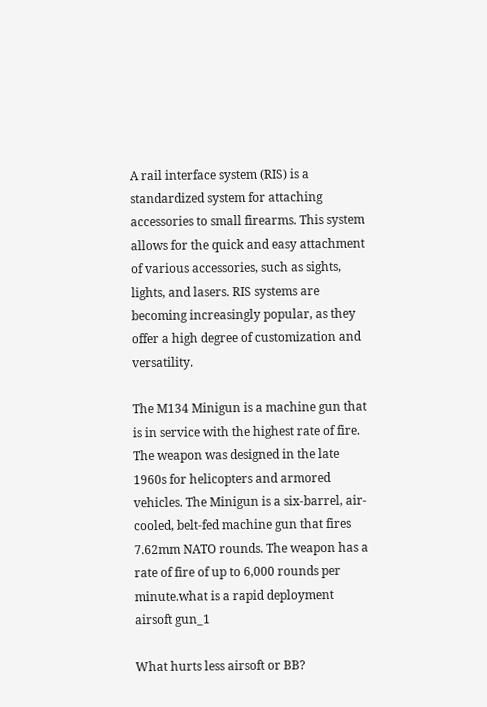A rail interface system (RIS) is a standardized system for attaching accessories to small firearms. This system allows for the quick and easy attachment of various accessories, such as sights, lights, and lasers. RIS systems are becoming increasingly popular, as they offer a high degree of customization and versatility.

The M134 Minigun is a machine gun that is in service with the highest rate of fire. The weapon was designed in the late 1960s for helicopters and armored vehicles. The Minigun is a six-barrel, air-cooled, belt-fed machine gun that fires 7.62mm NATO rounds. The weapon has a rate of fire of up to 6,000 rounds per minute.what is a rapid deployment airsoft gun_1

What hurts less airsoft or BB?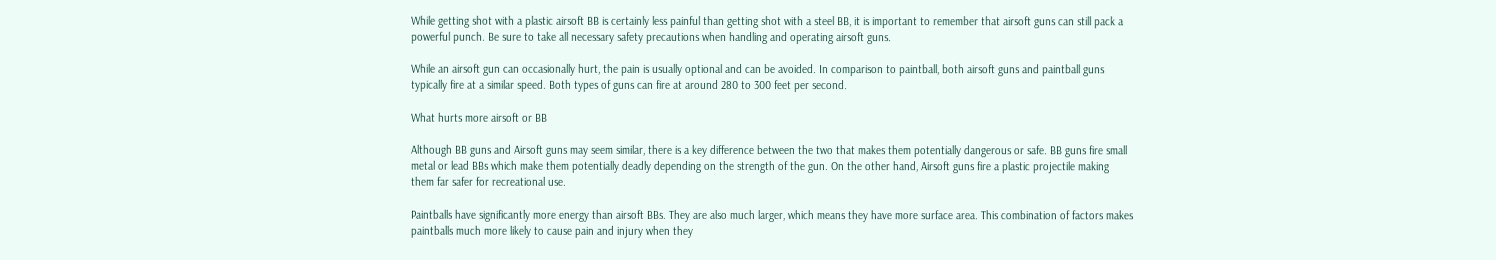While getting shot with a plastic airsoft BB is certainly less painful than getting shot with a steel BB, it is important to remember that airsoft guns can still pack a powerful punch. Be sure to take all necessary safety precautions when handling and operating airsoft guns.

While an airsoft gun can occasionally hurt, the pain is usually optional and can be avoided. In comparison to paintball, both airsoft guns and paintball guns typically fire at a similar speed. Both types of guns can fire at around 280 to 300 feet per second.

What hurts more airsoft or BB

Although BB guns and Airsoft guns may seem similar, there is a key difference between the two that makes them potentially dangerous or safe. BB guns fire small metal or lead BBs which make them potentially deadly depending on the strength of the gun. On the other hand, Airsoft guns fire a plastic projectile making them far safer for recreational use.

Paintballs have significantly more energy than airsoft BBs. They are also much larger, which means they have more surface area. This combination of factors makes paintballs much more likely to cause pain and injury when they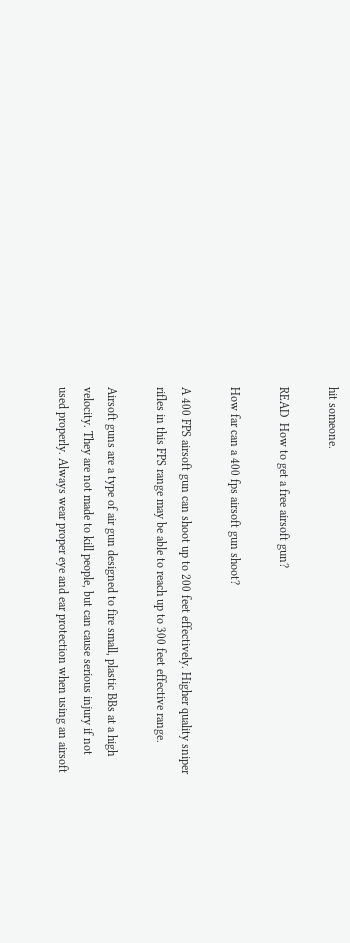hit someone.

READ  How to get a free airsoft gun?

How far can a 400 fps airsoft gun shoot?

A 400 FPS airsoft gun can shoot up to 200 feet effectively. Higher quality sniper rifles in this FPS range may be able to reach up to 300 feet effective range.

Airsoft guns are a type of air gun designed to fire small, plastic BBs at a high velocity. They are not made to kill people, but can cause serious injury if not used properly. Always wear proper eye and ear protection when using an airsoft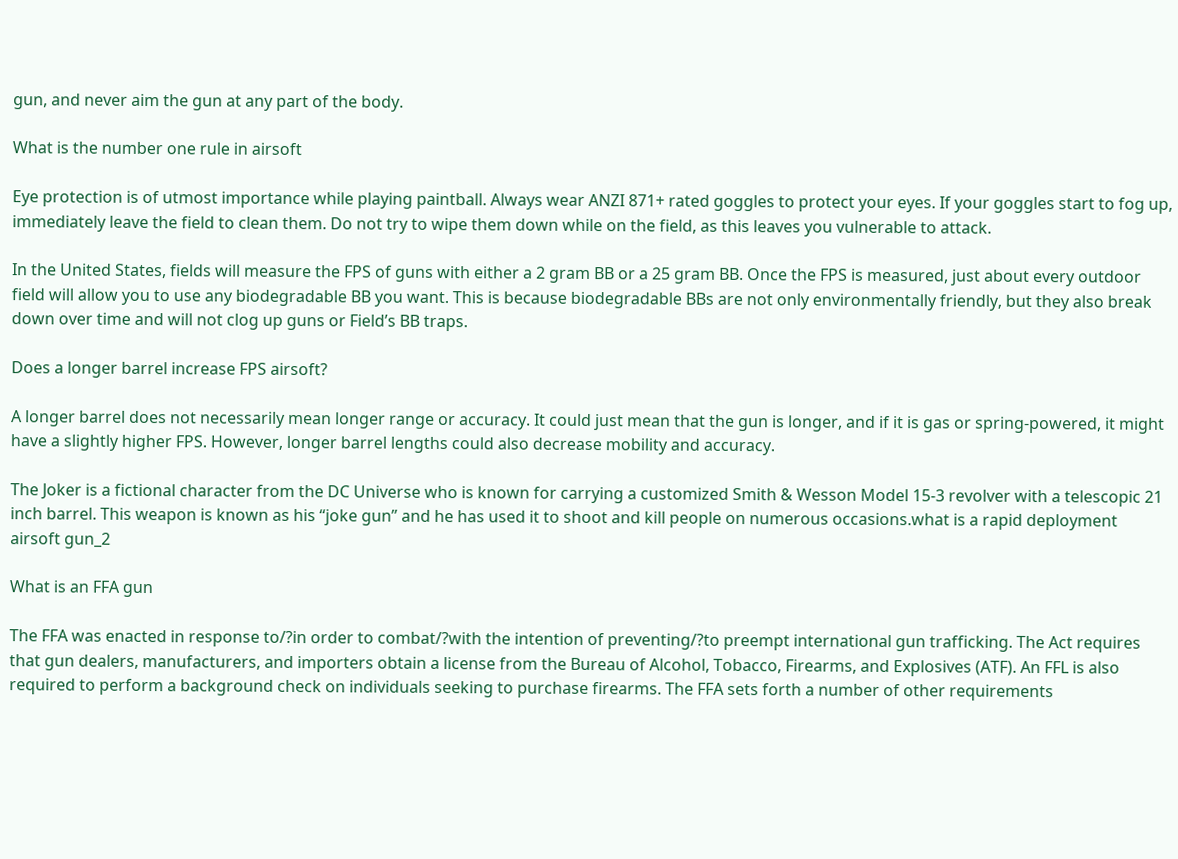gun, and never aim the gun at any part of the body.

What is the number one rule in airsoft

Eye protection is of utmost importance while playing paintball. Always wear ANZI 871+ rated goggles to protect your eyes. If your goggles start to fog up, immediately leave the field to clean them. Do not try to wipe them down while on the field, as this leaves you vulnerable to attack.

In the United States, fields will measure the FPS of guns with either a 2 gram BB or a 25 gram BB. Once the FPS is measured, just about every outdoor field will allow you to use any biodegradable BB you want. This is because biodegradable BBs are not only environmentally friendly, but they also break down over time and will not clog up guns or Field’s BB traps.

Does a longer barrel increase FPS airsoft?

A longer barrel does not necessarily mean longer range or accuracy. It could just mean that the gun is longer, and if it is gas or spring-powered, it might have a slightly higher FPS. However, longer barrel lengths could also decrease mobility and accuracy.

The Joker is a fictional character from the DC Universe who is known for carrying a customized Smith & Wesson Model 15-3 revolver with a telescopic 21 inch barrel. This weapon is known as his “joke gun” and he has used it to shoot and kill people on numerous occasions.what is a rapid deployment airsoft gun_2

What is an FFA gun

The FFA was enacted in response to/?in order to combat/?with the intention of preventing/?to preempt international gun trafficking. The Act requires that gun dealers, manufacturers, and importers obtain a license from the Bureau of Alcohol, Tobacco, Firearms, and Explosives (ATF). An FFL is also required to perform a background check on individuals seeking to purchase firearms. The FFA sets forth a number of other requirements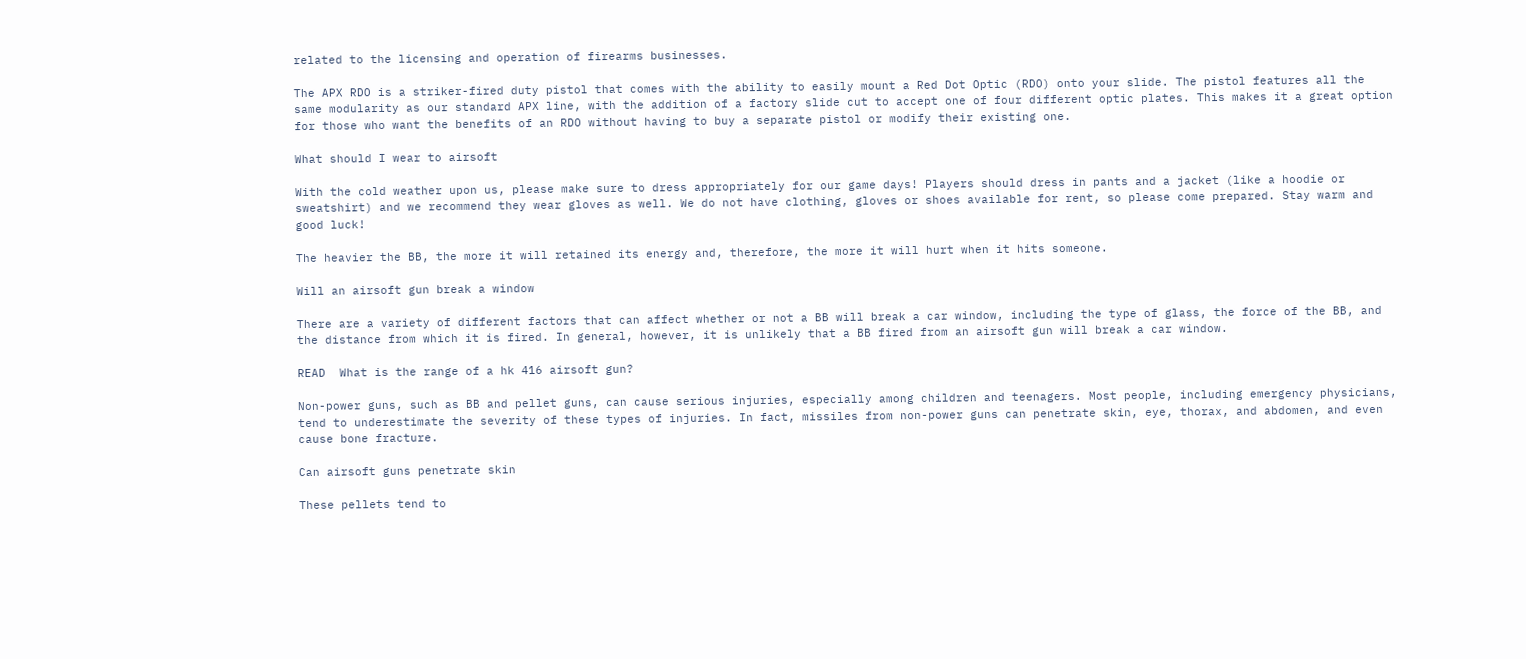related to the licensing and operation of firearms businesses.

The APX RDO is a striker-fired duty pistol that comes with the ability to easily mount a Red Dot Optic (RDO) onto your slide. The pistol features all the same modularity as our standard APX line, with the addition of a factory slide cut to accept one of four different optic plates. This makes it a great option for those who want the benefits of an RDO without having to buy a separate pistol or modify their existing one.

What should I wear to airsoft

With the cold weather upon us, please make sure to dress appropriately for our game days! Players should dress in pants and a jacket (like a hoodie or sweatshirt) and we recommend they wear gloves as well. We do not have clothing, gloves or shoes available for rent, so please come prepared. Stay warm and good luck!

The heavier the BB, the more it will retained its energy and, therefore, the more it will hurt when it hits someone.

Will an airsoft gun break a window

There are a variety of different factors that can affect whether or not a BB will break a car window, including the type of glass, the force of the BB, and the distance from which it is fired. In general, however, it is unlikely that a BB fired from an airsoft gun will break a car window.

READ  What is the range of a hk 416 airsoft gun?

Non-power guns, such as BB and pellet guns, can cause serious injuries, especially among children and teenagers. Most people, including emergency physicians, tend to underestimate the severity of these types of injuries. In fact, missiles from non-power guns can penetrate skin, eye, thorax, and abdomen, and even cause bone fracture.

Can airsoft guns penetrate skin

These pellets tend to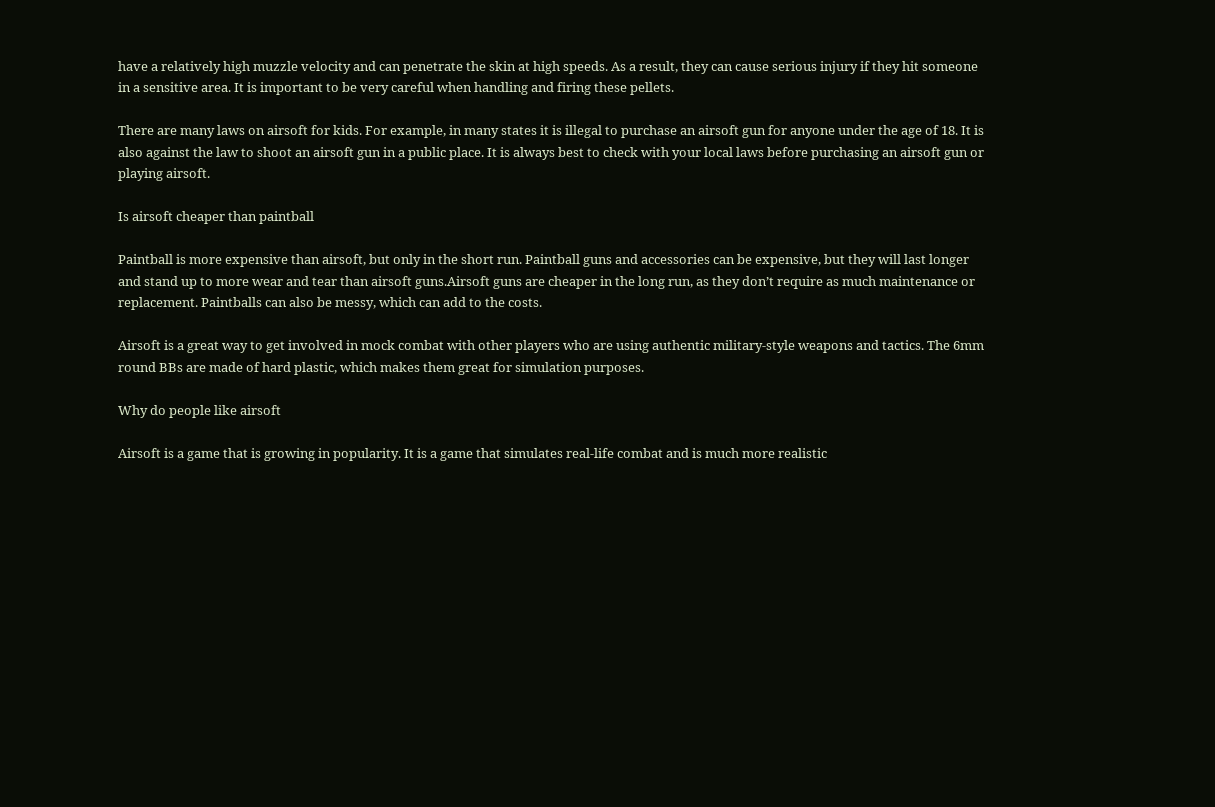have a relatively high muzzle velocity and can penetrate the skin at high speeds. As a result, they can cause serious injury if they hit someone in a sensitive area. It is important to be very careful when handling and firing these pellets.

There are many laws on airsoft for kids. For example, in many states it is illegal to purchase an airsoft gun for anyone under the age of 18. It is also against the law to shoot an airsoft gun in a public place. It is always best to check with your local laws before purchasing an airsoft gun or playing airsoft.

Is airsoft cheaper than paintball

Paintball is more expensive than airsoft, but only in the short run. Paintball guns and accessories can be expensive, but they will last longer and stand up to more wear and tear than airsoft guns.Airsoft guns are cheaper in the long run, as they don’t require as much maintenance or replacement. Paintballs can also be messy, which can add to the costs.

Airsoft is a great way to get involved in mock combat with other players who are using authentic military-style weapons and tactics. The 6mm round BBs are made of hard plastic, which makes them great for simulation purposes.

Why do people like airsoft

Airsoft is a game that is growing in popularity. It is a game that simulates real-life combat and is much more realistic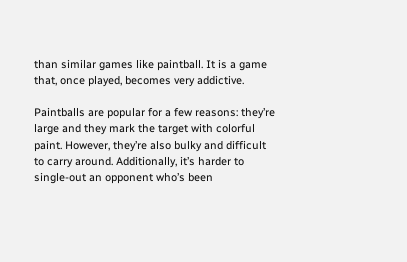than similar games like paintball. It is a game that, once played, becomes very addictive.

Paintballs are popular for a few reasons: they’re large and they mark the target with colorful paint. However, they’re also bulky and difficult to carry around. Additionally, it’s harder to single-out an opponent who’s been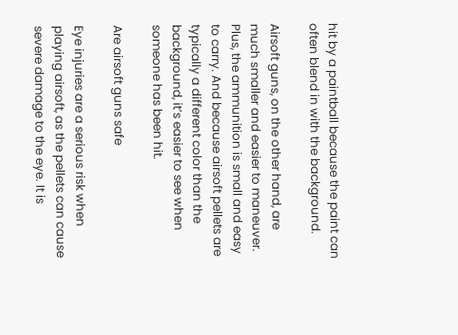hit by a paintball because the paint can often blend in with the background.

Airsoft guns, on the other hand, are much smaller and easier to maneuver. Plus, the ammunition is small and easy to carry. And because airsoft pellets are typically a different color than the background, it’s easier to see when someone has been hit.

Are airsoft guns safe

Eye injuries are a serious risk when playing airsoft, as the pellets can cause severe damage to the eye. It is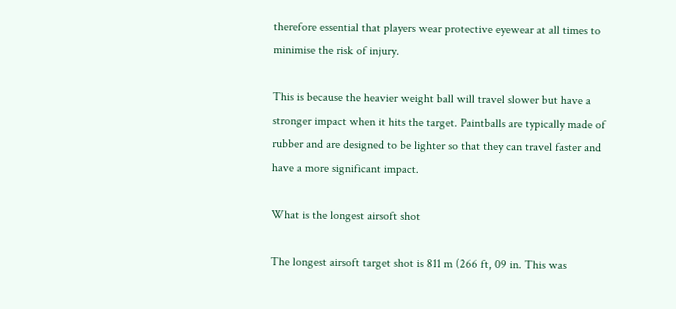therefore essential that players wear protective eyewear at all times to minimise the risk of injury.

This is because the heavier weight ball will travel slower but have a stronger impact when it hits the target. Paintballs are typically made of rubber and are designed to be lighter so that they can travel faster and have a more significant impact.

What is the longest airsoft shot

The longest airsoft target shot is 811 m (266 ft, 09 in. This was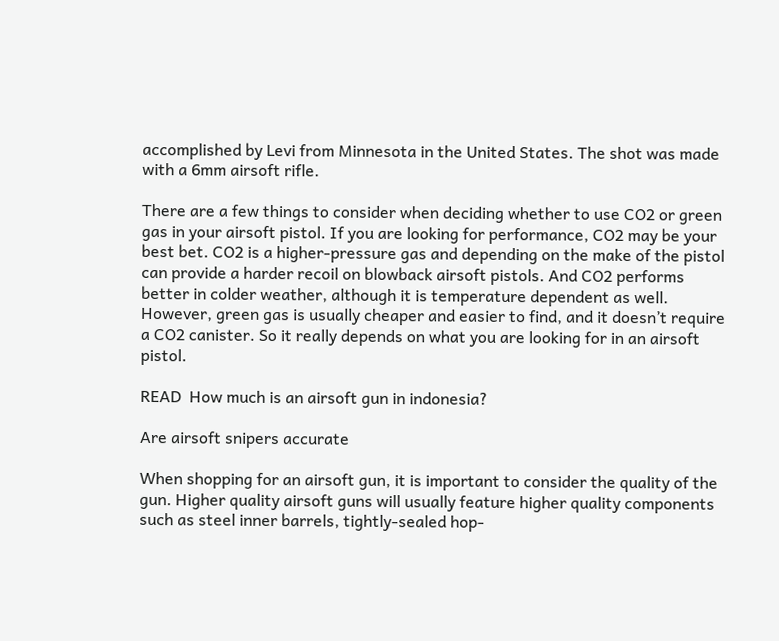accomplished by Levi from Minnesota in the United States. The shot was made with a 6mm airsoft rifle.

There are a few things to consider when deciding whether to use CO2 or green gas in your airsoft pistol. If you are looking for performance, CO2 may be your best bet. CO2 is a higher-pressure gas and depending on the make of the pistol can provide a harder recoil on blowback airsoft pistols. And CO2 performs better in colder weather, although it is temperature dependent as well. However, green gas is usually cheaper and easier to find, and it doesn’t require a CO2 canister. So it really depends on what you are looking for in an airsoft pistol.

READ  How much is an airsoft gun in indonesia?

Are airsoft snipers accurate

When shopping for an airsoft gun, it is important to consider the quality of the gun. Higher quality airsoft guns will usually feature higher quality components such as steel inner barrels, tightly-sealed hop-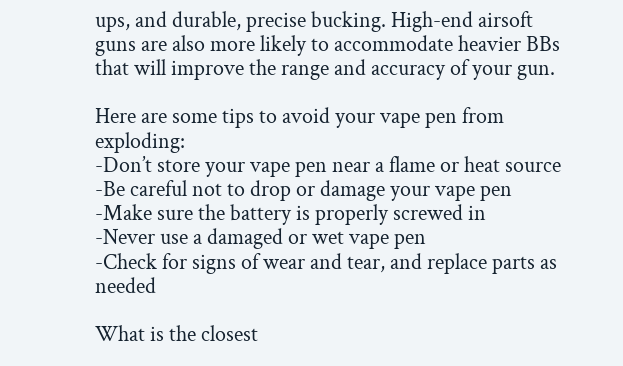ups, and durable, precise bucking. High-end airsoft guns are also more likely to accommodate heavier BBs that will improve the range and accuracy of your gun.

Here are some tips to avoid your vape pen from exploding:
-Don’t store your vape pen near a flame or heat source
-Be careful not to drop or damage your vape pen
-Make sure the battery is properly screwed in
-Never use a damaged or wet vape pen
-Check for signs of wear and tear, and replace parts as needed

What is the closest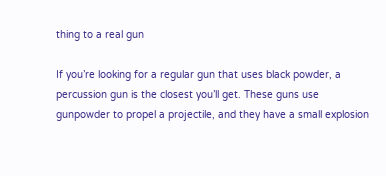thing to a real gun

If you’re looking for a regular gun that uses black powder, a percussion gun is the closest you’ll get. These guns use gunpowder to propel a projectile, and they have a small explosion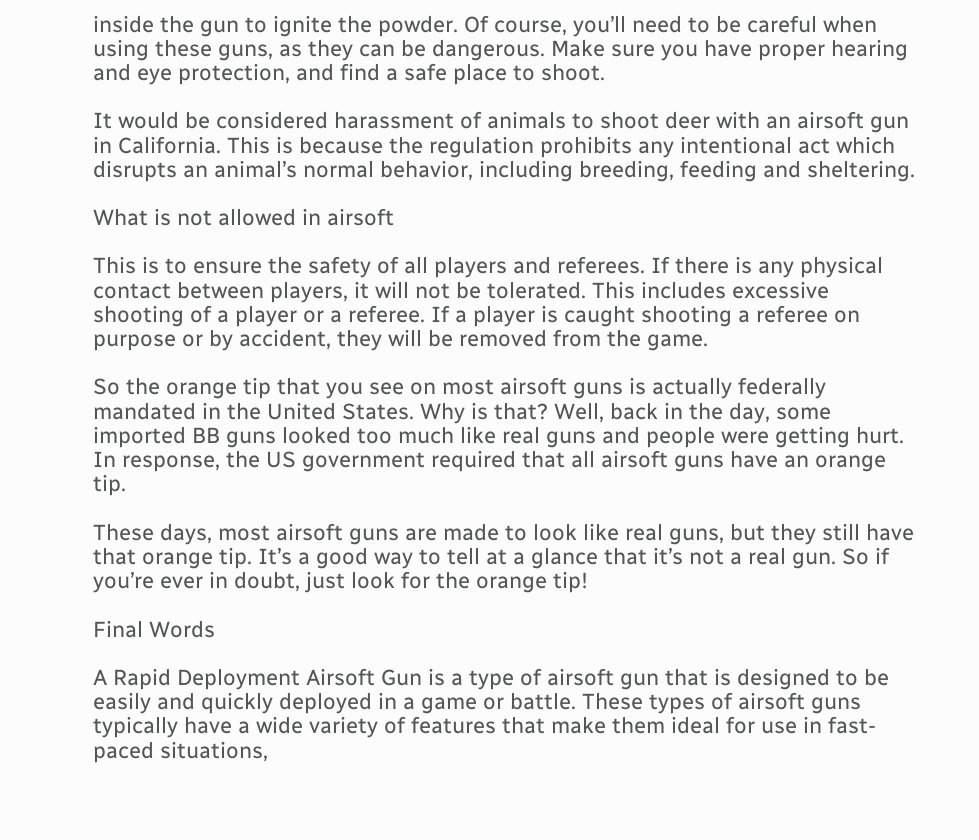inside the gun to ignite the powder. Of course, you’ll need to be careful when using these guns, as they can be dangerous. Make sure you have proper hearing and eye protection, and find a safe place to shoot.

It would be considered harassment of animals to shoot deer with an airsoft gun in California. This is because the regulation prohibits any intentional act which disrupts an animal’s normal behavior, including breeding, feeding and sheltering.

What is not allowed in airsoft

This is to ensure the safety of all players and referees. If there is any physical contact between players, it will not be tolerated. This includes excessive shooting of a player or a referee. If a player is caught shooting a referee on purpose or by accident, they will be removed from the game.

So the orange tip that you see on most airsoft guns is actually federally mandated in the United States. Why is that? Well, back in the day, some imported BB guns looked too much like real guns and people were getting hurt. In response, the US government required that all airsoft guns have an orange tip.

These days, most airsoft guns are made to look like real guns, but they still have that orange tip. It’s a good way to tell at a glance that it’s not a real gun. So if you’re ever in doubt, just look for the orange tip!

Final Words

A Rapid Deployment Airsoft Gun is a type of airsoft gun that is designed to be easily and quickly deployed in a game or battle. These types of airsoft guns typically have a wide variety of features that make them ideal for use in fast-paced situations,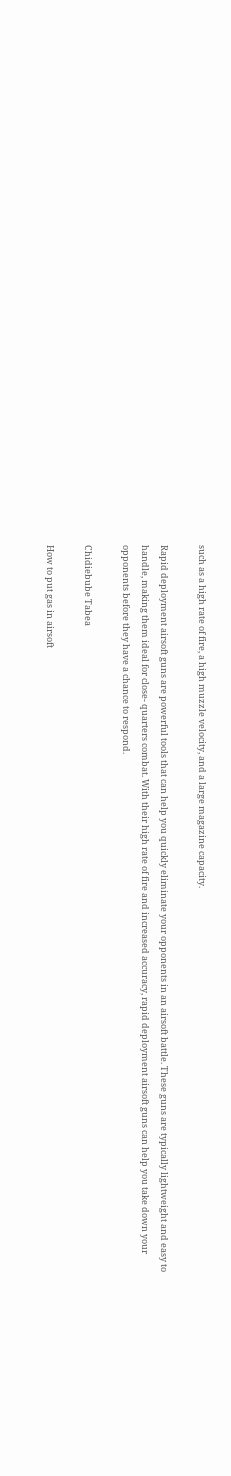such as a high rate of fire, a high muzzle velocity, and a large magazine capacity.

Rapid deployment airsoft guns are powerful tools that can help you quickly eliminate your opponents in an airsoft battle. These guns are typically lightweight and easy to handle, making them ideal for close- quarters combat. With their high rate of fire and increased accuracy, rapid deployment airsoft guns can help you take down your opponents before they have a chance to respond.

Chidiebube Tabea

How to put gas in airsoft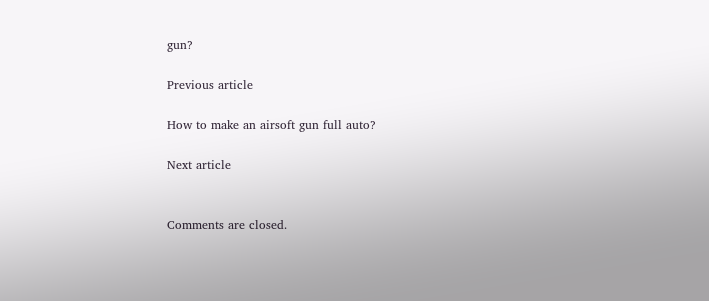gun?

Previous article

How to make an airsoft gun full auto?

Next article


Comments are closed.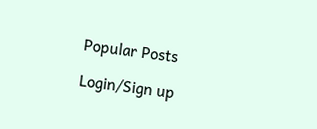Popular Posts

Login/Sign up